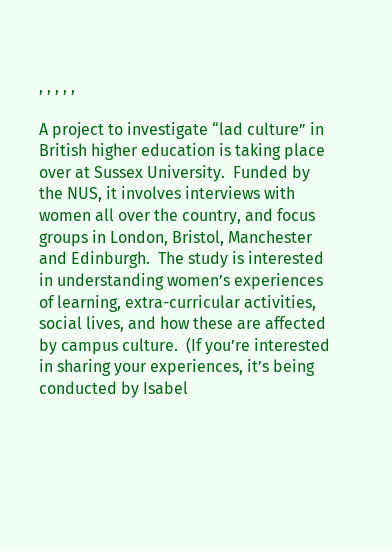, , , , ,

A project to investigate “lad culture” in British higher education is taking place over at Sussex University.  Funded by the NUS, it involves interviews with women all over the country, and focus groups in London, Bristol, Manchester and Edinburgh.  The study is interested in understanding women’s experiences of learning, extra-curricular activities, social lives, and how these are affected by campus culture.  (If you’re interested in sharing your experiences, it’s being conducted by Isabel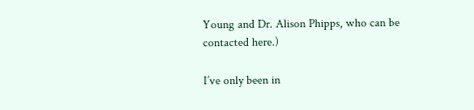Young and Dr. Alison Phipps, who can be contacted here.)

I’ve only been in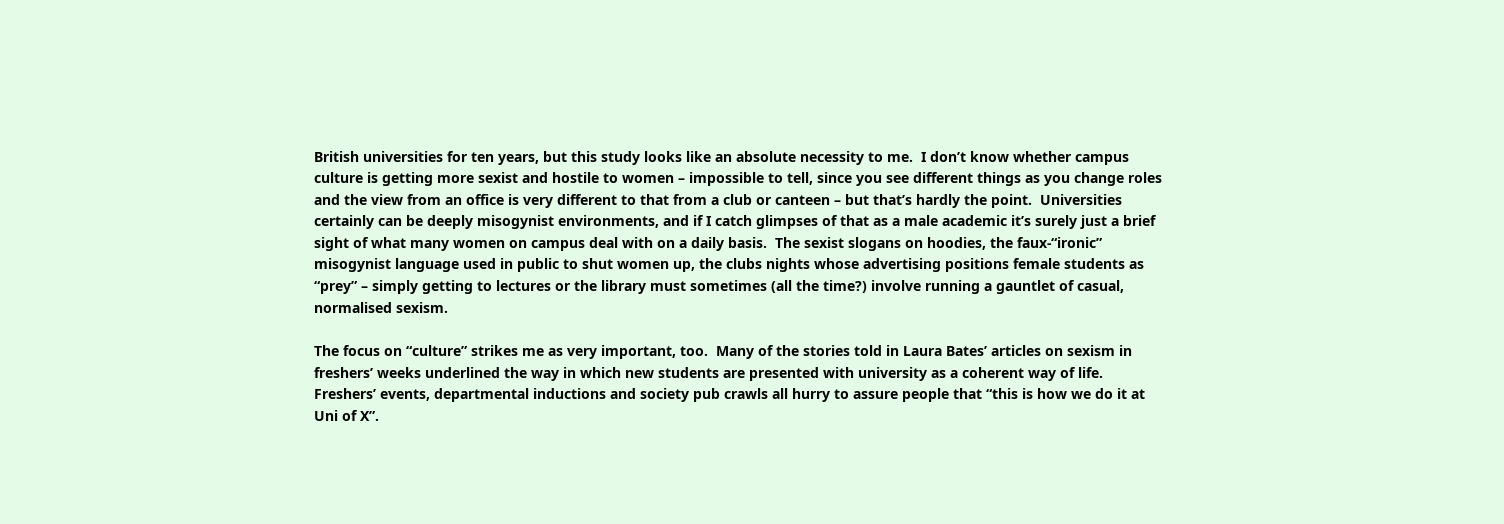British universities for ten years, but this study looks like an absolute necessity to me.  I don’t know whether campus culture is getting more sexist and hostile to women – impossible to tell, since you see different things as you change roles and the view from an office is very different to that from a club or canteen – but that’s hardly the point.  Universities certainly can be deeply misogynist environments, and if I catch glimpses of that as a male academic it’s surely just a brief sight of what many women on campus deal with on a daily basis.  The sexist slogans on hoodies, the faux-“ironic” misogynist language used in public to shut women up, the clubs nights whose advertising positions female students as “prey” – simply getting to lectures or the library must sometimes (all the time?) involve running a gauntlet of casual, normalised sexism.

The focus on “culture” strikes me as very important, too.  Many of the stories told in Laura Bates’ articles on sexism in freshers’ weeks underlined the way in which new students are presented with university as a coherent way of life.  Freshers’ events, departmental inductions and society pub crawls all hurry to assure people that “this is how we do it at Uni of X”.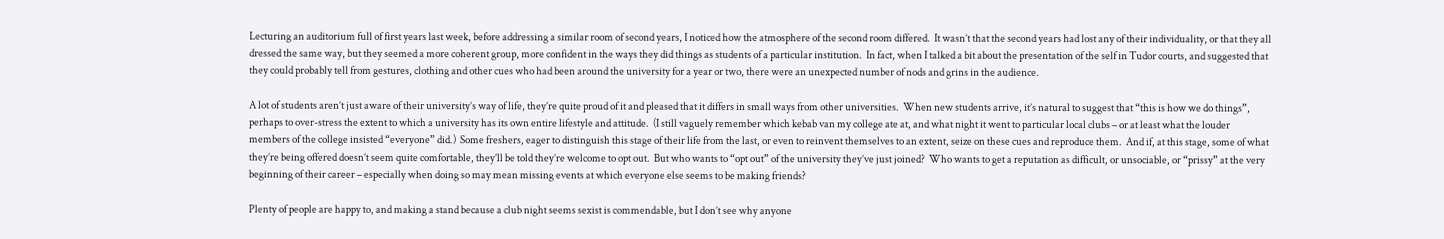Lecturing an auditorium full of first years last week, before addressing a similar room of second years, I noticed how the atmosphere of the second room differed.  It wasn’t that the second years had lost any of their individuality, or that they all dressed the same way, but they seemed a more coherent group, more confident in the ways they did things as students of a particular institution.  In fact, when I talked a bit about the presentation of the self in Tudor courts, and suggested that they could probably tell from gestures, clothing and other cues who had been around the university for a year or two, there were an unexpected number of nods and grins in the audience.

A lot of students aren’t just aware of their university’s way of life, they’re quite proud of it and pleased that it differs in small ways from other universities.  When new students arrive, it’s natural to suggest that “this is how we do things”, perhaps to over-stress the extent to which a university has its own entire lifestyle and attitude.  (I still vaguely remember which kebab van my college ate at, and what night it went to particular local clubs – or at least what the louder members of the college insisted “everyone” did.)  Some freshers, eager to distinguish this stage of their life from the last, or even to reinvent themselves to an extent, seize on these cues and reproduce them.  And if, at this stage, some of what they’re being offered doesn’t seem quite comfortable, they’ll be told they’re welcome to opt out.  But who wants to “opt out” of the university they’ve just joined?  Who wants to get a reputation as difficult, or unsociable, or “prissy” at the very beginning of their career – especially when doing so may mean missing events at which everyone else seems to be making friends?

Plenty of people are happy to, and making a stand because a club night seems sexist is commendable, but I don’t see why anyone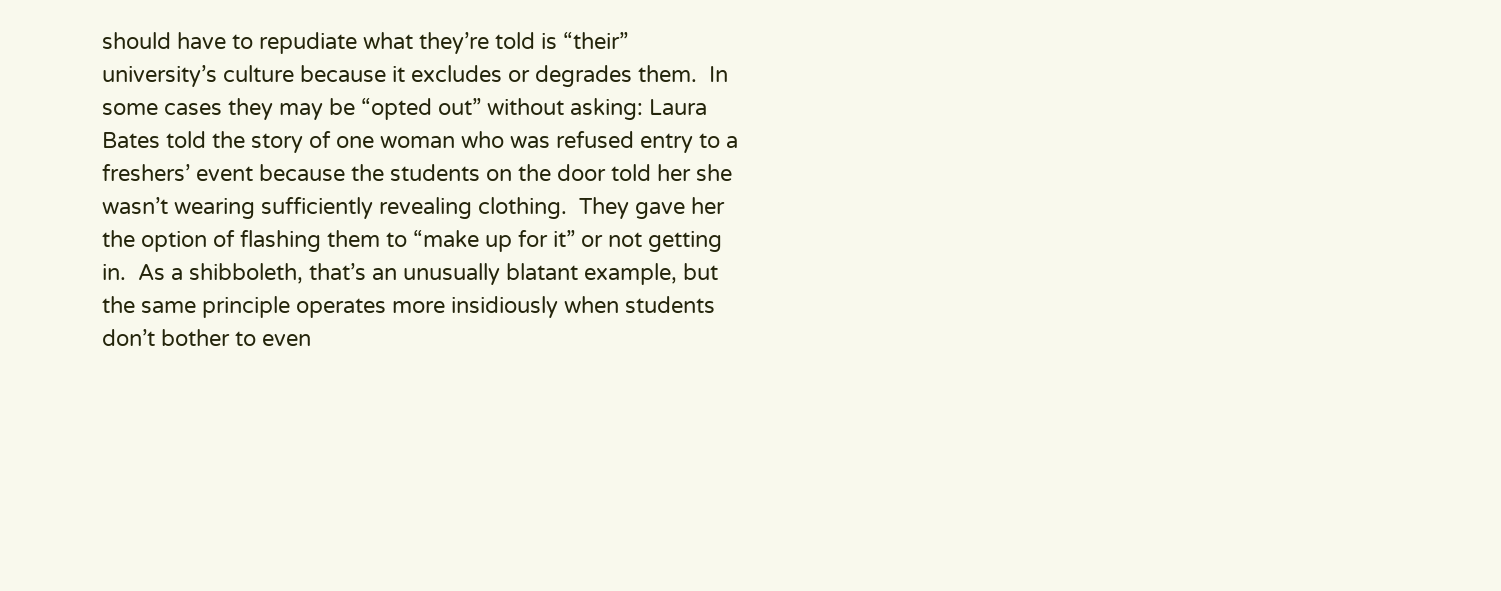should have to repudiate what they’re told is “their” university’s culture because it excludes or degrades them.  In some cases they may be “opted out” without asking: Laura Bates told the story of one woman who was refused entry to a freshers’ event because the students on the door told her she wasn’t wearing sufficiently revealing clothing.  They gave her the option of flashing them to “make up for it” or not getting in.  As a shibboleth, that’s an unusually blatant example, but the same principle operates more insidiously when students don’t bother to even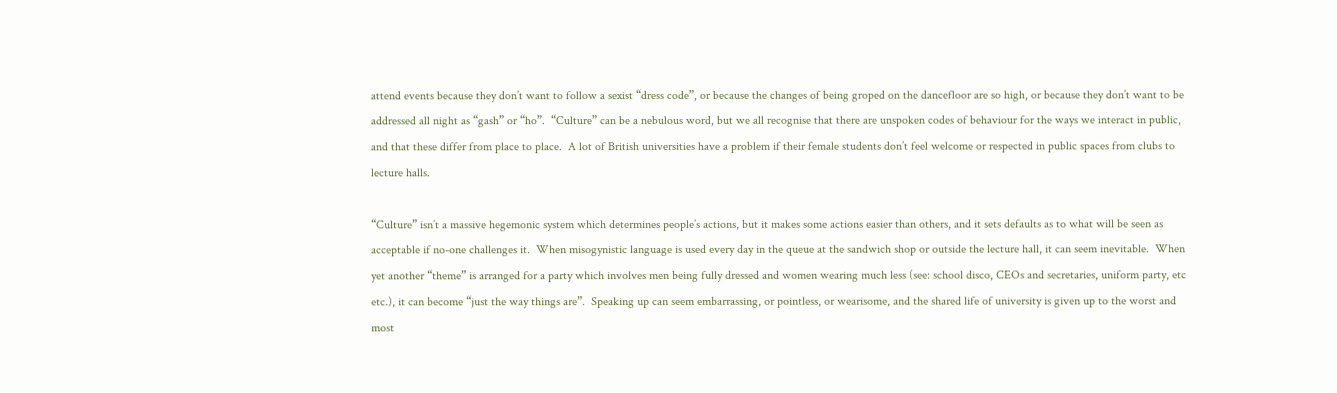attend events because they don’t want to follow a sexist “dress code”, or because the changes of being groped on the dancefloor are so high, or because they don’t want to be addressed all night as “gash” or “ho”.  “Culture” can be a nebulous word, but we all recognise that there are unspoken codes of behaviour for the ways we interact in public, and that these differ from place to place.  A lot of British universities have a problem if their female students don’t feel welcome or respected in public spaces from clubs to lecture halls.

“Culture” isn’t a massive hegemonic system which determines people’s actions, but it makes some actions easier than others, and it sets defaults as to what will be seen as acceptable if no-one challenges it.  When misogynistic language is used every day in the queue at the sandwich shop or outside the lecture hall, it can seem inevitable.  When yet another “theme” is arranged for a party which involves men being fully dressed and women wearing much less (see: school disco, CEOs and secretaries, uniform party, etc etc.), it can become “just the way things are”.  Speaking up can seem embarrassing, or pointless, or wearisome, and the shared life of university is given up to the worst and most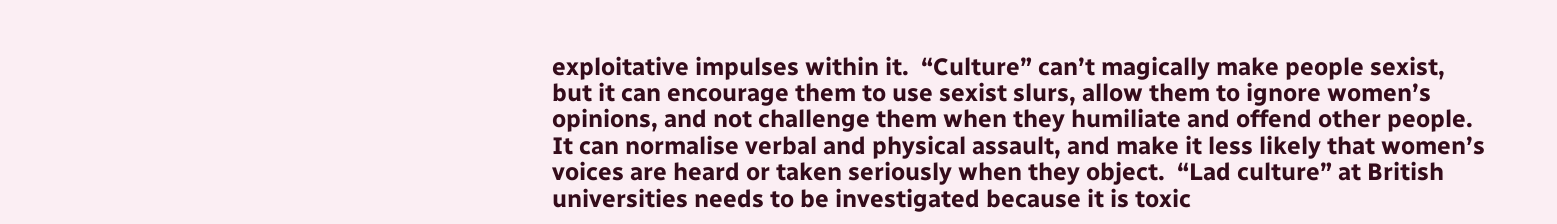exploitative impulses within it.  “Culture” can’t magically make people sexist, but it can encourage them to use sexist slurs, allow them to ignore women’s opinions, and not challenge them when they humiliate and offend other people.  It can normalise verbal and physical assault, and make it less likely that women’s voices are heard or taken seriously when they object.  “Lad culture” at British universities needs to be investigated because it is toxic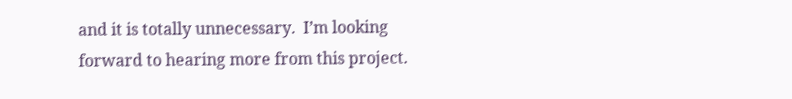and it is totally unnecessary.  I’m looking forward to hearing more from this project.